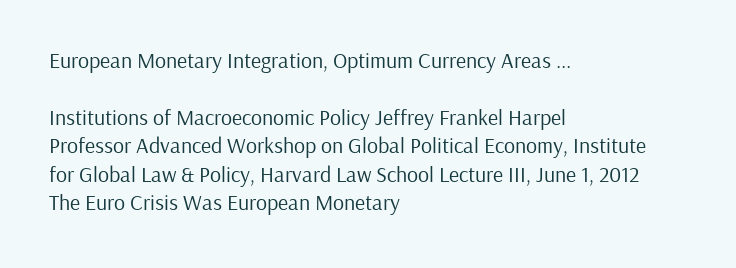European Monetary Integration, Optimum Currency Areas ...

Institutions of Macroeconomic Policy Jeffrey Frankel Harpel Professor Advanced Workshop on Global Political Economy, Institute for Global Law & Policy, Harvard Law School Lecture III, June 1, 2012 The Euro Crisis Was European Monetary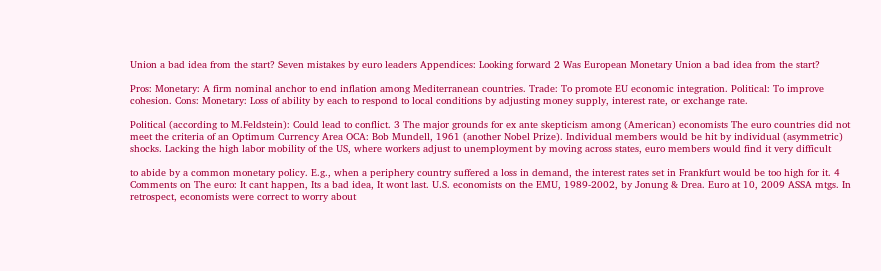Union a bad idea from the start? Seven mistakes by euro leaders Appendices: Looking forward 2 Was European Monetary Union a bad idea from the start?

Pros: Monetary: A firm nominal anchor to end inflation among Mediterranean countries. Trade: To promote EU economic integration. Political: To improve cohesion. Cons: Monetary: Loss of ability by each to respond to local conditions by adjusting money supply, interest rate, or exchange rate.

Political (according to M.Feldstein): Could lead to conflict. 3 The major grounds for ex ante skepticism among (American) economists The euro countries did not meet the criteria of an Optimum Currency Area OCA: Bob Mundell, 1961 (another Nobel Prize). Individual members would be hit by individual (asymmetric) shocks. Lacking the high labor mobility of the US, where workers adjust to unemployment by moving across states, euro members would find it very difficult

to abide by a common monetary policy. E.g., when a periphery country suffered a loss in demand, the interest rates set in Frankfurt would be too high for it. 4 Comments on The euro: It cant happen, Its a bad idea, It wont last. U.S. economists on the EMU, 1989-2002, by Jonung & Drea. Euro at 10, 2009 ASSA mtgs. In retrospect, economists were correct to worry about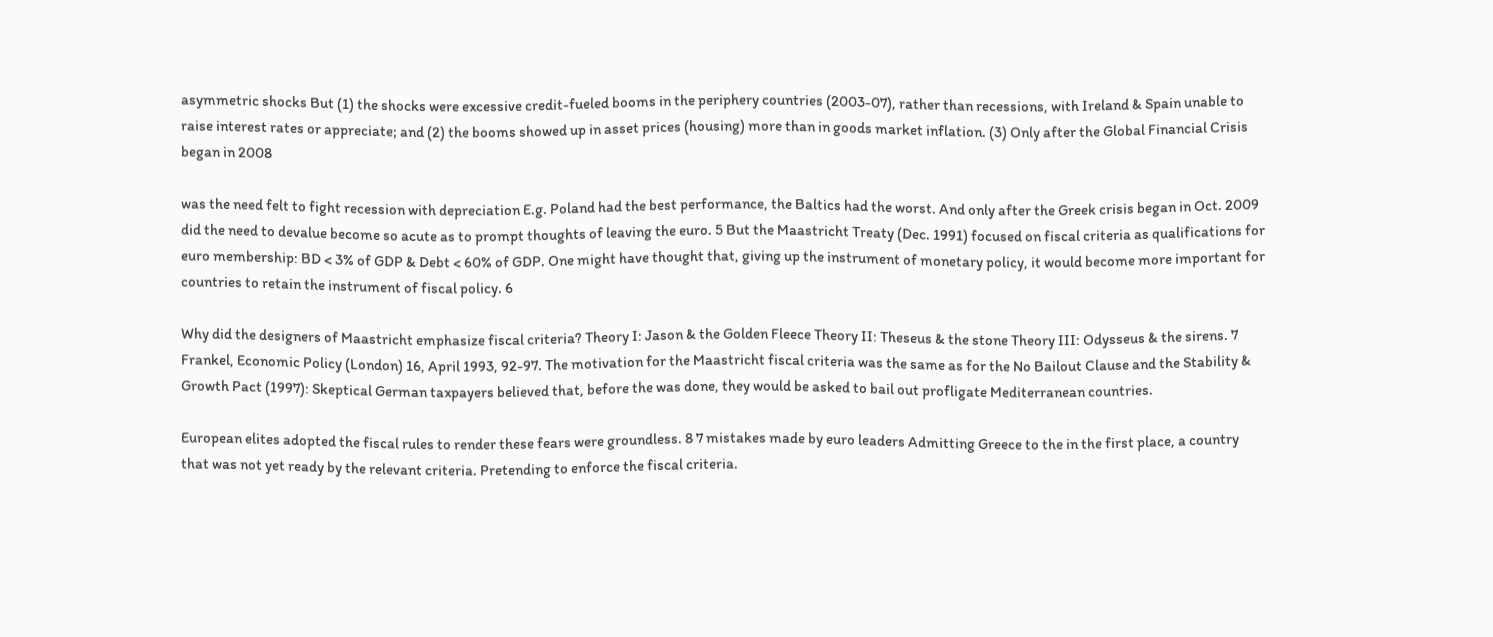asymmetric shocks But (1) the shocks were excessive credit-fueled booms in the periphery countries (2003-07), rather than recessions, with Ireland & Spain unable to raise interest rates or appreciate; and (2) the booms showed up in asset prices (housing) more than in goods market inflation. (3) Only after the Global Financial Crisis began in 2008

was the need felt to fight recession with depreciation E.g. Poland had the best performance, the Baltics had the worst. And only after the Greek crisis began in Oct. 2009 did the need to devalue become so acute as to prompt thoughts of leaving the euro. 5 But the Maastricht Treaty (Dec. 1991) focused on fiscal criteria as qualifications for euro membership: BD < 3% of GDP & Debt < 60% of GDP. One might have thought that, giving up the instrument of monetary policy, it would become more important for countries to retain the instrument of fiscal policy. 6

Why did the designers of Maastricht emphasize fiscal criteria? Theory I: Jason & the Golden Fleece Theory II: Theseus & the stone Theory III: Odysseus & the sirens. 7 Frankel, Economic Policy (London) 16, April 1993, 92-97. The motivation for the Maastricht fiscal criteria was the same as for the No Bailout Clause and the Stability & Growth Pact (1997): Skeptical German taxpayers believed that, before the was done, they would be asked to bail out profligate Mediterranean countries.

European elites adopted the fiscal rules to render these fears were groundless. 8 7 mistakes made by euro leaders Admitting Greece to the in the first place, a country that was not yet ready by the relevant criteria. Pretending to enforce the fiscal criteria.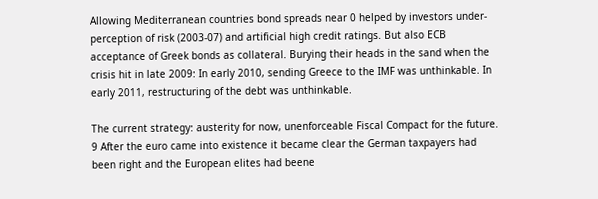Allowing Mediterranean countries bond spreads near 0 helped by investors under-perception of risk (2003-07) and artificial high credit ratings. But also ECB acceptance of Greek bonds as collateral. Burying their heads in the sand when the crisis hit in late 2009: In early 2010, sending Greece to the IMF was unthinkable. In early 2011, restructuring of the debt was unthinkable.

The current strategy: austerity for now, unenforceable Fiscal Compact for the future. 9 After the euro came into existence it became clear the German taxpayers had been right and the European elites had beene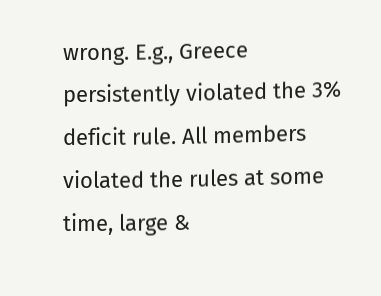wrong. E.g., Greece persistently violated the 3% deficit rule. All members violated the rules at some time, large &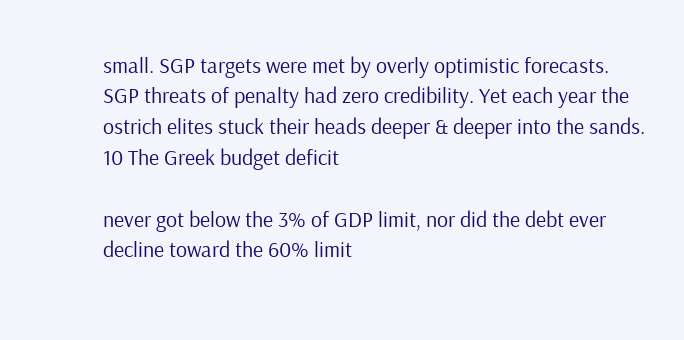small. SGP targets were met by overly optimistic forecasts. SGP threats of penalty had zero credibility. Yet each year the ostrich elites stuck their heads deeper & deeper into the sands. 10 The Greek budget deficit

never got below the 3% of GDP limit, nor did the debt ever decline toward the 60% limit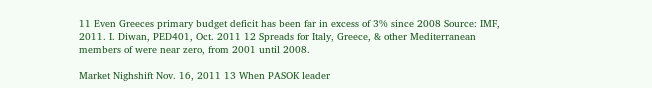11 Even Greeces primary budget deficit has been far in excess of 3% since 2008 Source: IMF, 2011. I. Diwan, PED401, Oct. 2011 12 Spreads for Italy, Greece, & other Mediterranean members of were near zero, from 2001 until 2008.

Market Nighshift Nov. 16, 2011 13 When PASOK leader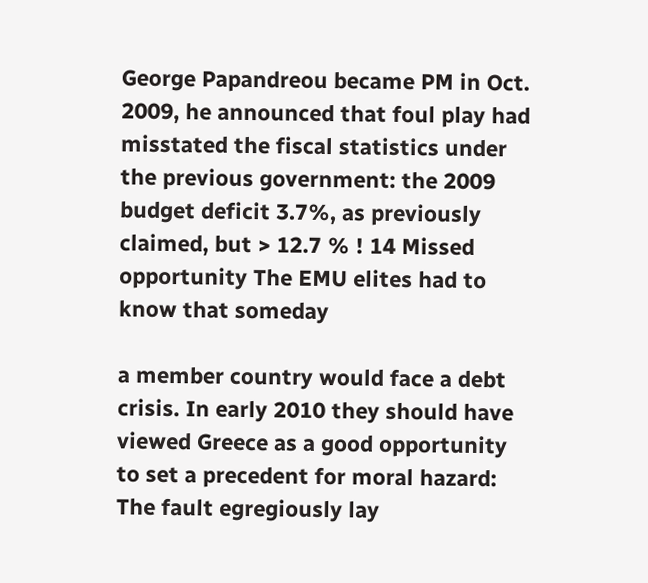George Papandreou became PM in Oct. 2009, he announced that foul play had misstated the fiscal statistics under the previous government: the 2009 budget deficit 3.7%, as previously claimed, but > 12.7 % ! 14 Missed opportunity The EMU elites had to know that someday

a member country would face a debt crisis. In early 2010 they should have viewed Greece as a good opportunity to set a precedent for moral hazard: The fault egregiously lay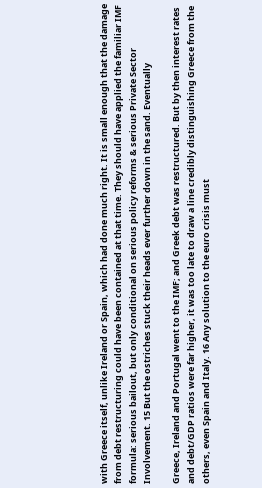with Greece itself, unlike Ireland or Spain, which had done much right. It is small enough that the damage from debt restructuring could have been contained at that time. They should have applied the familiar IMF formula: serious bailout, but only conditional on serious policy reforms & serious Private Sector Involvement. 15 But the ostriches stuck their heads ever further down in the sand. Eventually

Greece, Ireland and Portugal went to the IMF; and Greek debt was restructured. But by then interest rates and debt/GDP ratios were far higher, it was too late to draw a line credibly distinguishing Greece from the others, even Spain and Italy. 16 Any solution to the euro crisis must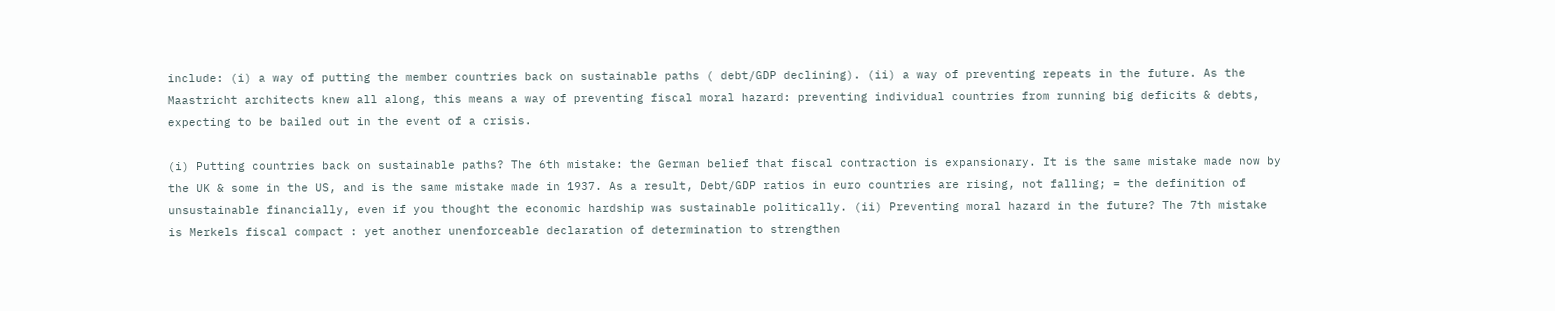include: (i) a way of putting the member countries back on sustainable paths ( debt/GDP declining). (ii) a way of preventing repeats in the future. As the Maastricht architects knew all along, this means a way of preventing fiscal moral hazard: preventing individual countries from running big deficits & debts, expecting to be bailed out in the event of a crisis.

(i) Putting countries back on sustainable paths? The 6th mistake: the German belief that fiscal contraction is expansionary. It is the same mistake made now by the UK & some in the US, and is the same mistake made in 1937. As a result, Debt/GDP ratios in euro countries are rising, not falling; = the definition of unsustainable financially, even if you thought the economic hardship was sustainable politically. (ii) Preventing moral hazard in the future? The 7th mistake is Merkels fiscal compact : yet another unenforceable declaration of determination to strengthen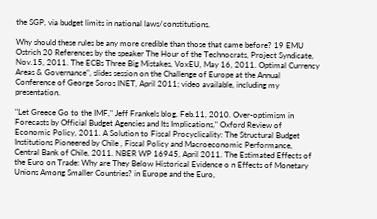the SGP, via budget limits in national laws/constitutions.

Why should these rules be any more credible than those that came before? 19 EMU Ostrich 20 References by the speaker The Hour of the Technocrats, Project Syndicate, Nov.15, 2011. The ECBs Three Big Mistakes, VoxEU, May 16, 2011. Optimal Currency Areas & Governance", slides session on the Challenge of Europe at the Annual Conference of George Soros INET, April 2011; video available, including my presentation.

"Let Greece Go to the IMF," Jeff Frankels blog, Feb.11, 2010. Over-optimism in Forecasts by Official Budget Agencies and Its Implications," Oxford Review of Economic Policy, 2011. A Solution to Fiscal Procyclicality: The Structural Budget Institutions Pioneered by Chile , Fiscal Policy and Macroeconomic Performance, Central Bank of Chile, 2011. NBER WP 16945, April 2011. The Estimated Effects of the Euro on Trade: Why are They Below Historical Evidence o n Effects of Monetary Unions Among Smaller Countries? in Europe and the Euro,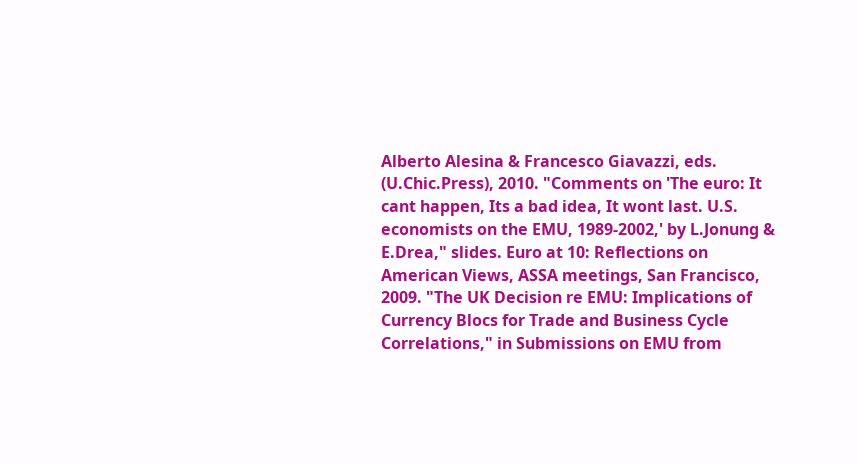Alberto Alesina & Francesco Giavazzi, eds. (U.Chic.Press), 2010. "Comments on 'The euro: It cant happen, Its a bad idea, It wont last. U.S. economists on the EMU, 1989-2002,' by L.Jonung & E.Drea," slides. Euro at 10: Reflections on American Views, ASSA meetings, San Francisco, 2009. "The UK Decision re EMU: Implications of Currency Blocs for Trade and Business Cycle Correlations," in Submissions on EMU from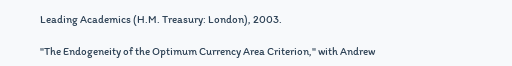Leading Academics (H.M. Treasury: London), 2003.

"The Endogeneity of the Optimum Currency Area Criterion," with Andrew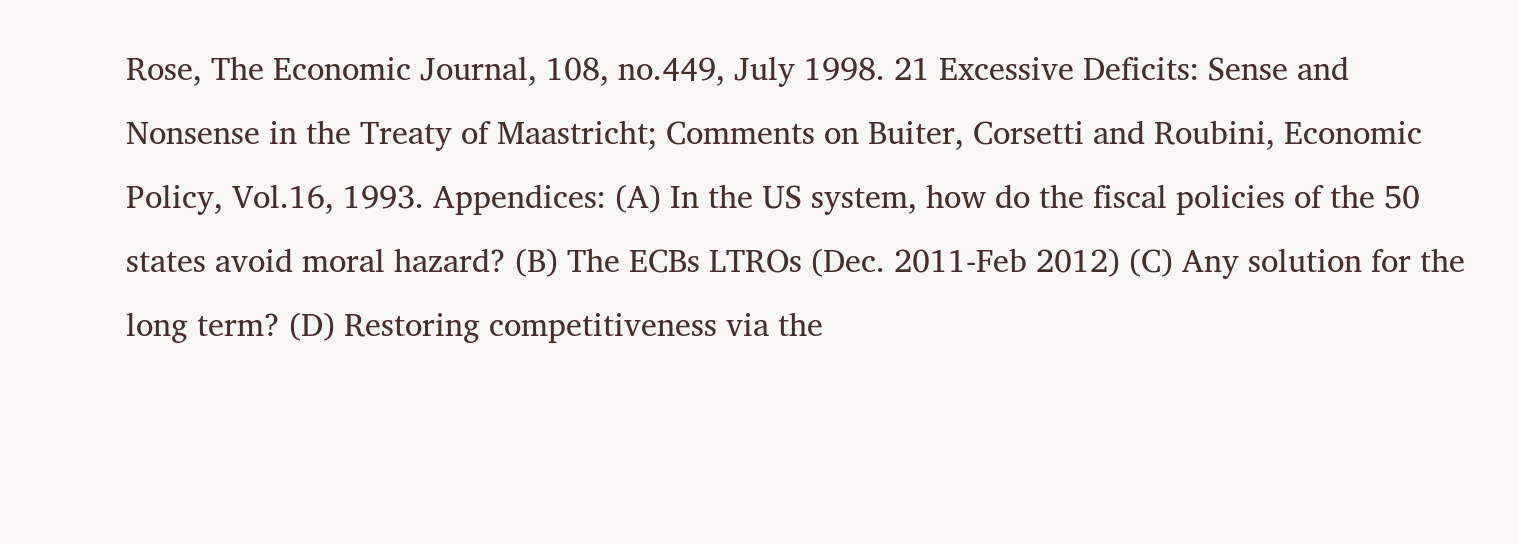Rose, The Economic Journal, 108, no.449, July 1998. 21 Excessive Deficits: Sense and Nonsense in the Treaty of Maastricht; Comments on Buiter, Corsetti and Roubini, Economic Policy, Vol.16, 1993. Appendices: (A) In the US system, how do the fiscal policies of the 50 states avoid moral hazard? (B) The ECBs LTROs (Dec. 2011-Feb 2012) (C) Any solution for the long term? (D) Restoring competitiveness via the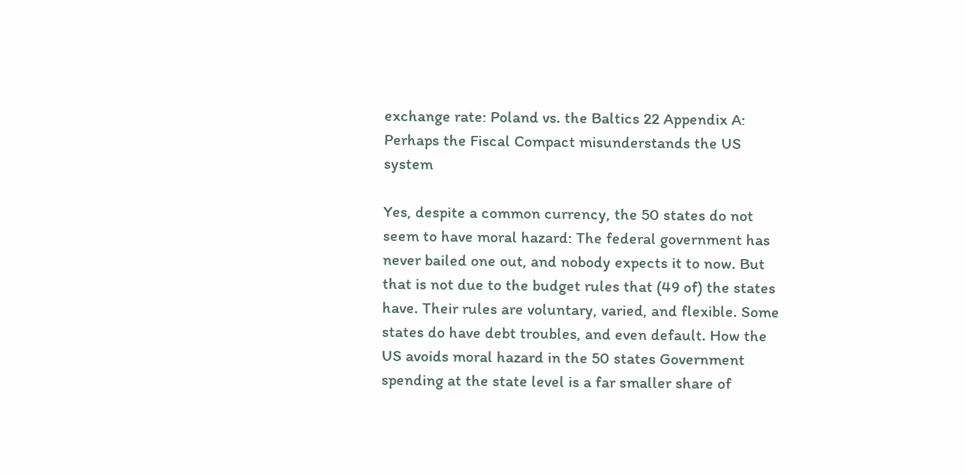exchange rate: Poland vs. the Baltics 22 Appendix A: Perhaps the Fiscal Compact misunderstands the US system

Yes, despite a common currency, the 50 states do not seem to have moral hazard: The federal government has never bailed one out, and nobody expects it to now. But that is not due to the budget rules that (49 of) the states have. Their rules are voluntary, varied, and flexible. Some states do have debt troubles, and even default. How the US avoids moral hazard in the 50 states Government spending at the state level is a far smaller share of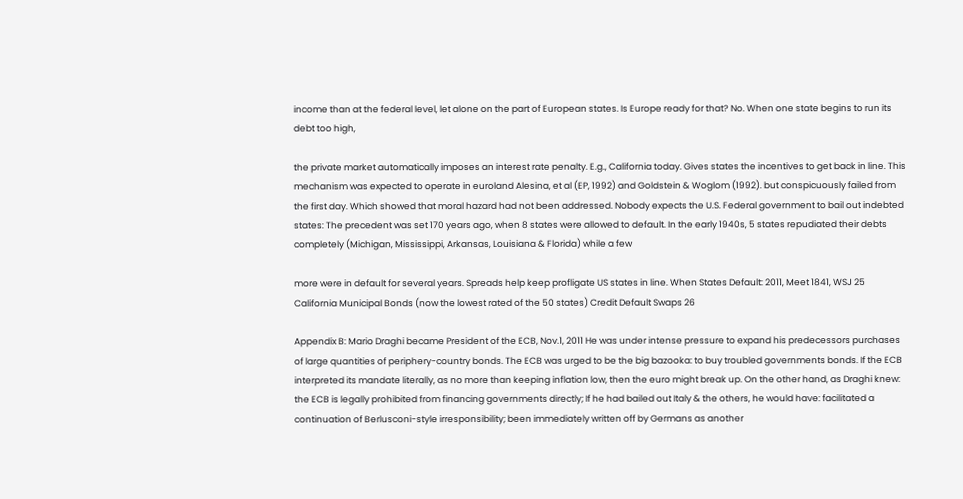income than at the federal level, let alone on the part of European states. Is Europe ready for that? No. When one state begins to run its debt too high,

the private market automatically imposes an interest rate penalty. E.g., California today. Gives states the incentives to get back in line. This mechanism was expected to operate in euroland Alesina, et al (EP, 1992) and Goldstein & Woglom (1992). but conspicuously failed from the first day. Which showed that moral hazard had not been addressed. Nobody expects the U.S. Federal government to bail out indebted states: The precedent was set 170 years ago, when 8 states were allowed to default. In the early 1940s, 5 states repudiated their debts completely (Michigan, Mississippi, Arkansas, Louisiana & Florida) while a few

more were in default for several years. Spreads help keep profligate US states in line. When States Default: 2011, Meet 1841, WSJ 25 California Municipal Bonds (now the lowest rated of the 50 states) Credit Default Swaps 26

Appendix B: Mario Draghi became President of the ECB, Nov.1, 2011 He was under intense pressure to expand his predecessors purchases of large quantities of periphery-country bonds. The ECB was urged to be the big bazooka: to buy troubled governments bonds. If the ECB interpreted its mandate literally, as no more than keeping inflation low, then the euro might break up. On the other hand, as Draghi knew: the ECB is legally prohibited from financing governments directly; If he had bailed out Italy & the others, he would have: facilitated a continuation of Berlusconi-style irresponsibility; been immediately written off by Germans as another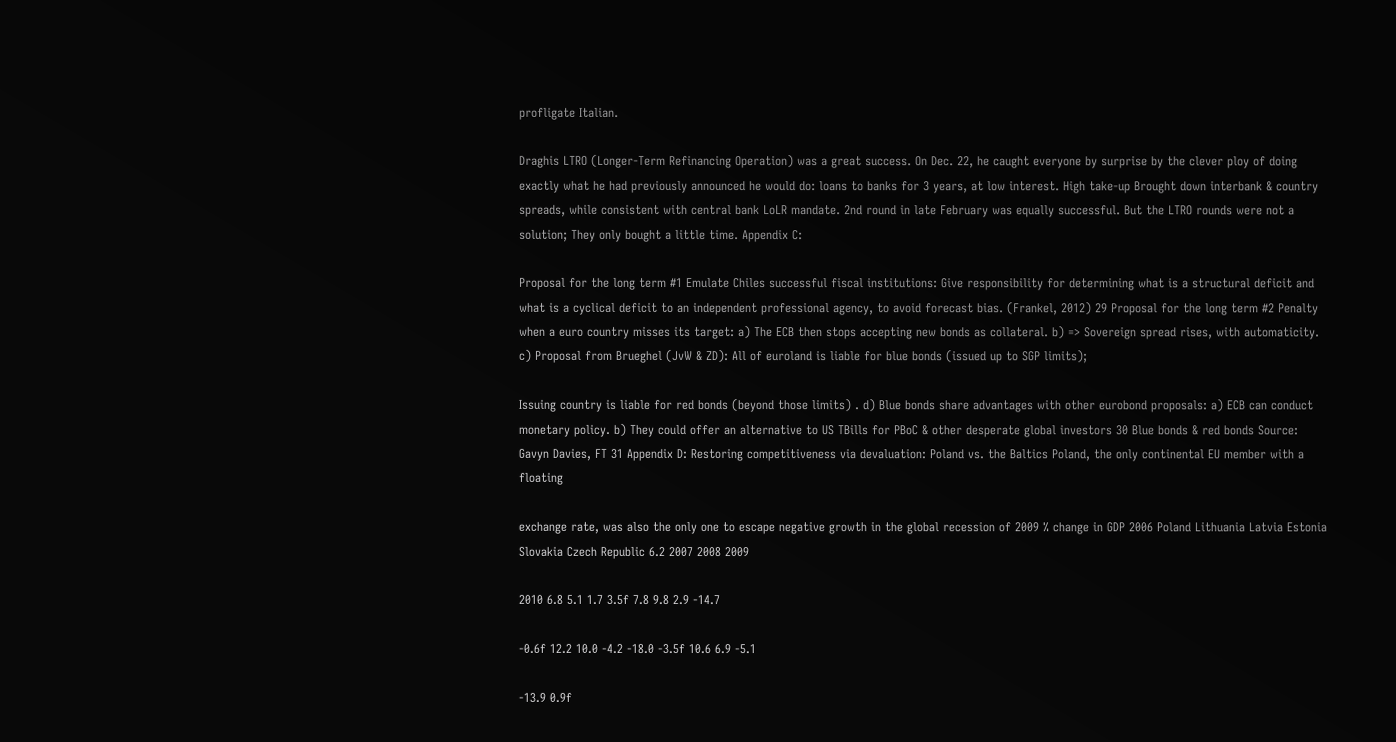profligate Italian.

Draghis LTRO (Longer-Term Refinancing Operation) was a great success. On Dec. 22, he caught everyone by surprise by the clever ploy of doing exactly what he had previously announced he would do: loans to banks for 3 years, at low interest. High take-up Brought down interbank & country spreads, while consistent with central bank LoLR mandate. 2nd round in late February was equally successful. But the LTRO rounds were not a solution; They only bought a little time. Appendix C:

Proposal for the long term #1 Emulate Chiles successful fiscal institutions: Give responsibility for determining what is a structural deficit and what is a cyclical deficit to an independent professional agency, to avoid forecast bias. (Frankel, 2012) 29 Proposal for the long term #2 Penalty when a euro country misses its target: a) The ECB then stops accepting new bonds as collateral. b) => Sovereign spread rises, with automaticity. c) Proposal from Brueghel (JvW & ZD): All of euroland is liable for blue bonds (issued up to SGP limits);

Issuing country is liable for red bonds (beyond those limits) . d) Blue bonds share advantages with other eurobond proposals: a) ECB can conduct monetary policy. b) They could offer an alternative to US TBills for PBoC & other desperate global investors 30 Blue bonds & red bonds Source: Gavyn Davies, FT 31 Appendix D: Restoring competitiveness via devaluation: Poland vs. the Baltics Poland, the only continental EU member with a floating

exchange rate, was also the only one to escape negative growth in the global recession of 2009 % change in GDP 2006 Poland Lithuania Latvia Estonia Slovakia Czech Republic 6.2 2007 2008 2009

2010 6.8 5.1 1.7 3.5f 7.8 9.8 2.9 -14.7

-0.6f 12.2 10.0 -4.2 -18.0 -3.5f 10.6 6.9 -5.1

-13.9 0.9f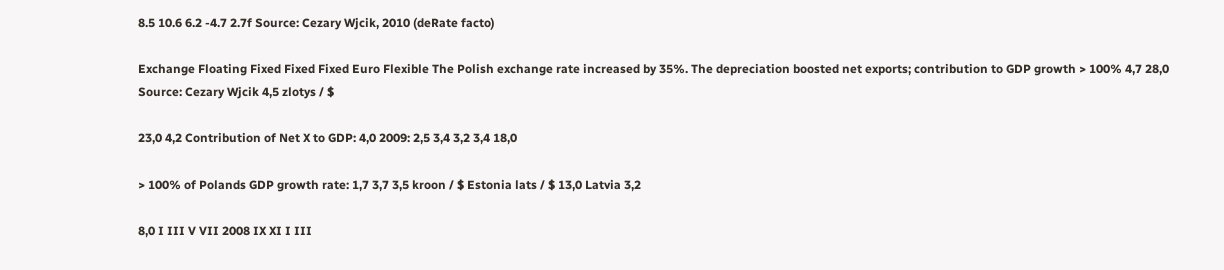8.5 10.6 6.2 -4.7 2.7f Source: Cezary Wjcik, 2010 (deRate facto)

Exchange Floating Fixed Fixed Fixed Euro Flexible The Polish exchange rate increased by 35%. The depreciation boosted net exports; contribution to GDP growth > 100% 4,7 28,0 Source: Cezary Wjcik 4,5 zlotys / $

23,0 4,2 Contribution of Net X to GDP: 4,0 2009: 2,5 3,4 3,2 3,4 18,0

> 100% of Polands GDP growth rate: 1,7 3,7 3,5 kroon / $ Estonia lats / $ 13,0 Latvia 3,2

8,0 I III V VII 2008 IX XI I III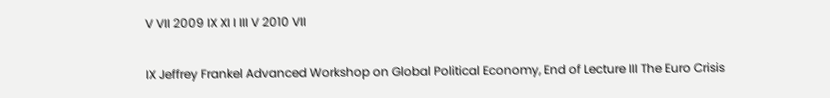V VII 2009 IX XI I III V 2010 VII

IX Jeffrey Frankel Advanced Workshop on Global Political Economy, End of Lecture III The Euro Crisis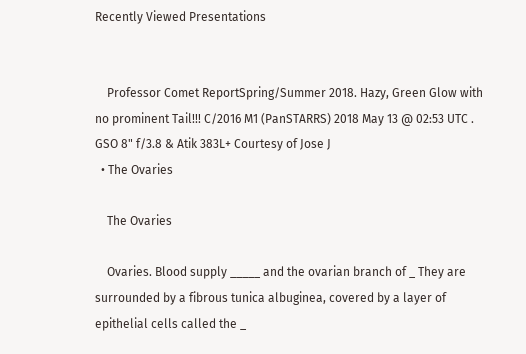Recently Viewed Presentations


    Professor Comet ReportSpring/Summer 2018. Hazy, Green Glow with no prominent Tail!!! C/2016 M1 (PanSTARRS) 2018 May 13 @ 02:53 UTC . GSO 8" f/3.8 & Atik 383L+ Courtesy of Jose J
  • The Ovaries

    The Ovaries

    Ovaries. Blood supply _____ and the ovarian branch of _ They are surrounded by a fibrous tunica albuginea, covered by a layer of epithelial cells called the _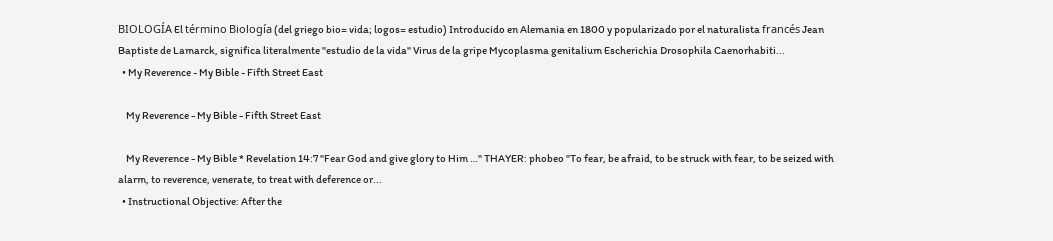BIOLOGÍA El término Biología (del griego bio= vida; logos= estudio) Introducido en Alemania en 1800 y popularizado por el naturalista francés Jean Baptiste de Lamarck, significa literalmente "estudio de la vida" Virus de la gripe Mycoplasma genitalium Escherichia Drosophila Caenorhabiti...
  • My Reverence - My Bible - Fifth Street East

    My Reverence - My Bible - Fifth Street East

    My Reverence - My Bible * Revelation 14:7 "Fear God and give glory to Him …" THAYER: phobeo "To fear, be afraid, to be struck with fear, to be seized with alarm, to reverence, venerate, to treat with deference or...
  • Instructional Objective: After the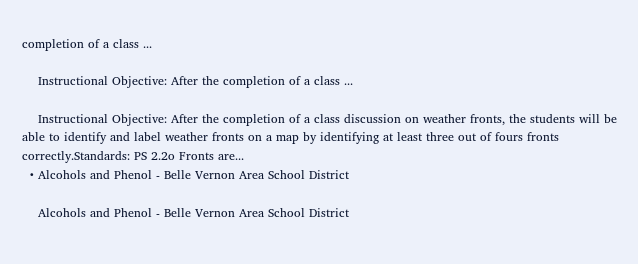completion of a class ...

    Instructional Objective: After the completion of a class ...

    Instructional Objective: After the completion of a class discussion on weather fronts, the students will be able to identify and label weather fronts on a map by identifying at least three out of fours fronts correctly.Standards: PS 2.2o Fronts are...
  • Alcohols and Phenol - Belle Vernon Area School District

    Alcohols and Phenol - Belle Vernon Area School District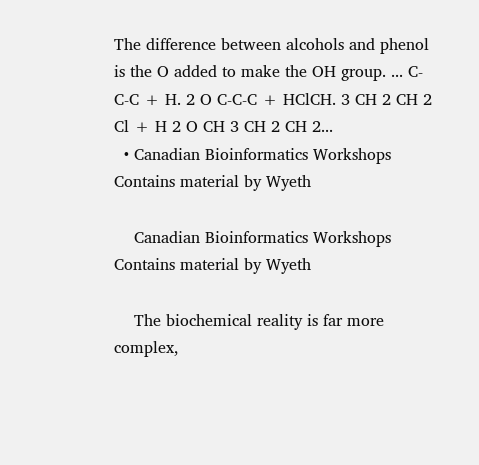The difference between alcohols and phenol is the O added to make the OH group. ... C-C-C + H. 2 O C-C-C + HClCH. 3 CH 2 CH 2 Cl + H 2 O CH 3 CH 2 CH 2...
  • Canadian Bioinformatics Workshops Contains material by Wyeth

    Canadian Bioinformatics Workshops Contains material by Wyeth

    The biochemical reality is far more complex,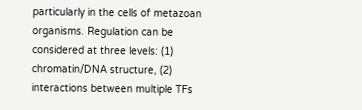particularly in the cells of metazoan organisms. Regulation can be considered at three levels: (1) chromatin/DNA structure, (2) interactions between multiple TFs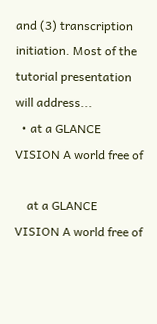and (3) transcription initiation. Most of the tutorial presentation will address...
  • at a GLANCE VISION A world free of

    at a GLANCE VISION A world free of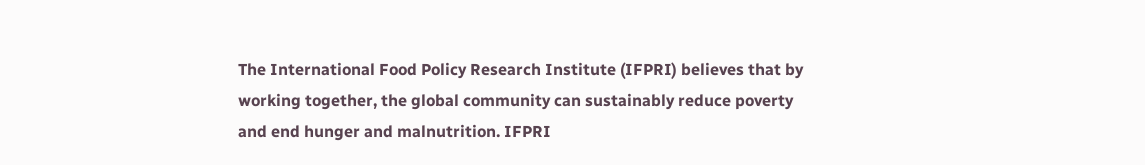The International Food Policy Research Institute (IFPRI) believes that by working together, the global community can sustainably reduce poverty and end hunger and malnutrition. IFPRI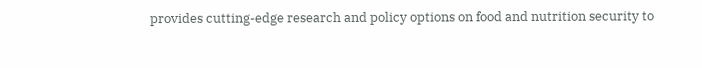provides cutting-edge research and policy options on food and nutrition security to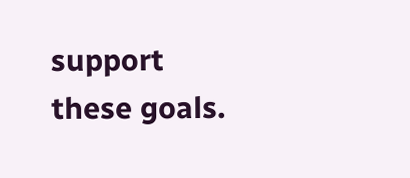support these goals.